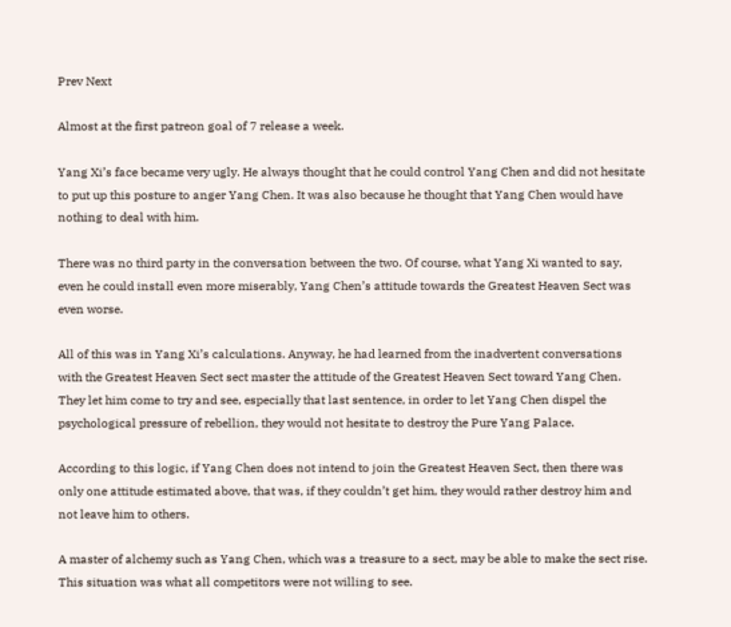Prev Next

Almost at the first patreon goal of 7 release a week.

Yang Xi’s face became very ugly. He always thought that he could control Yang Chen and did not hesitate to put up this posture to anger Yang Chen. It was also because he thought that Yang Chen would have nothing to deal with him.

There was no third party in the conversation between the two. Of course, what Yang Xi wanted to say, even he could install even more miserably, Yang Chen’s attitude towards the Greatest Heaven Sect was even worse.

All of this was in Yang Xi’s calculations. Anyway, he had learned from the inadvertent conversations with the Greatest Heaven Sect sect master the attitude of the Greatest Heaven Sect toward Yang Chen. They let him come to try and see, especially that last sentence, in order to let Yang Chen dispel the psychological pressure of rebellion, they would not hesitate to destroy the Pure Yang Palace.

According to this logic, if Yang Chen does not intend to join the Greatest Heaven Sect, then there was only one attitude estimated above, that was, if they couldn’t get him, they would rather destroy him and not leave him to others.

A master of alchemy such as Yang Chen, which was a treasure to a sect, may be able to make the sect rise. This situation was what all competitors were not willing to see.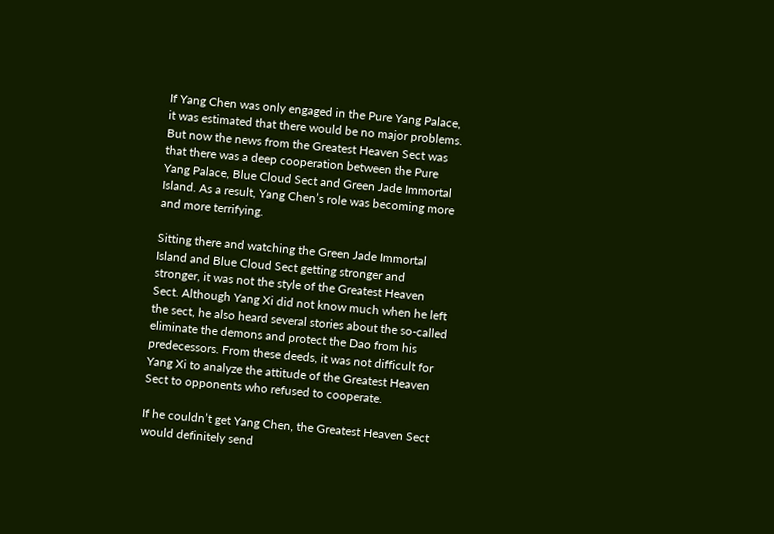If Yang Chen was only engaged in the Pure Yang Palace, it was estimated that there would be no major problems. But now the news from the Greatest Heaven Sect was that there was a deep cooperation between the Pure Yang Palace, Blue Cloud Sect and Green Jade Immortal Island. As a result, Yang Chen’s role was becoming more and more terrifying.

Sitting there and watching the Green Jade Immortal Island and Blue Cloud Sect getting stronger and stronger, it was not the style of the Greatest Heaven Sect. Although Yang Xi did not know much when he left the sect, he also heard several stories about the so-called eliminate the demons and protect the Dao from his predecessors. From these deeds, it was not difficult for Yang Xi to analyze the attitude of the Greatest Heaven Sect to opponents who refused to cooperate.

If he couldn’t get Yang Chen, the Greatest Heaven Sect would definitely send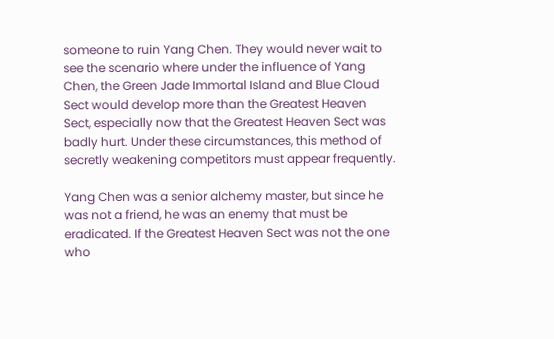someone to ruin Yang Chen. They would never wait to see the scenario where under the influence of Yang Chen, the Green Jade Immortal Island and Blue Cloud Sect would develop more than the Greatest Heaven Sect, especially now that the Greatest Heaven Sect was badly hurt. Under these circumstances, this method of secretly weakening competitors must appear frequently.

Yang Chen was a senior alchemy master, but since he was not a friend, he was an enemy that must be eradicated. If the Greatest Heaven Sect was not the one who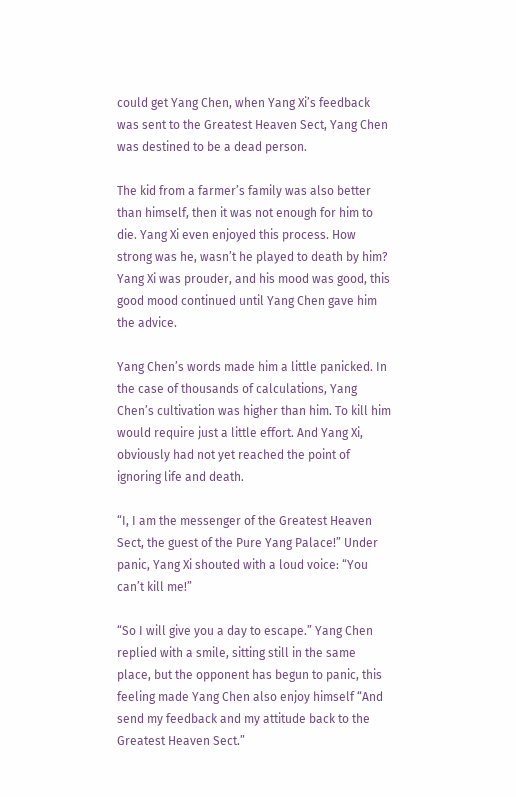could get Yang Chen, when Yang Xi’s feedback was sent to the Greatest Heaven Sect, Yang Chen was destined to be a dead person.

The kid from a farmer’s family was also better than himself, then it was not enough for him to die. Yang Xi even enjoyed this process. How strong was he, wasn’t he played to death by him? Yang Xi was prouder, and his mood was good, this good mood continued until Yang Chen gave him the advice.

Yang Chen’s words made him a little panicked. In the case of thousands of calculations, Yang Chen’s cultivation was higher than him. To kill him would require just a little effort. And Yang Xi, obviously had not yet reached the point of ignoring life and death.

“I, I am the messenger of the Greatest Heaven Sect, the guest of the Pure Yang Palace!” Under panic, Yang Xi shouted with a loud voice: “You can’t kill me!”

“So I will give you a day to escape.” Yang Chen replied with a smile, sitting still in the same place, but the opponent has begun to panic, this feeling made Yang Chen also enjoy himself “And send my feedback and my attitude back to the Greatest Heaven Sect.”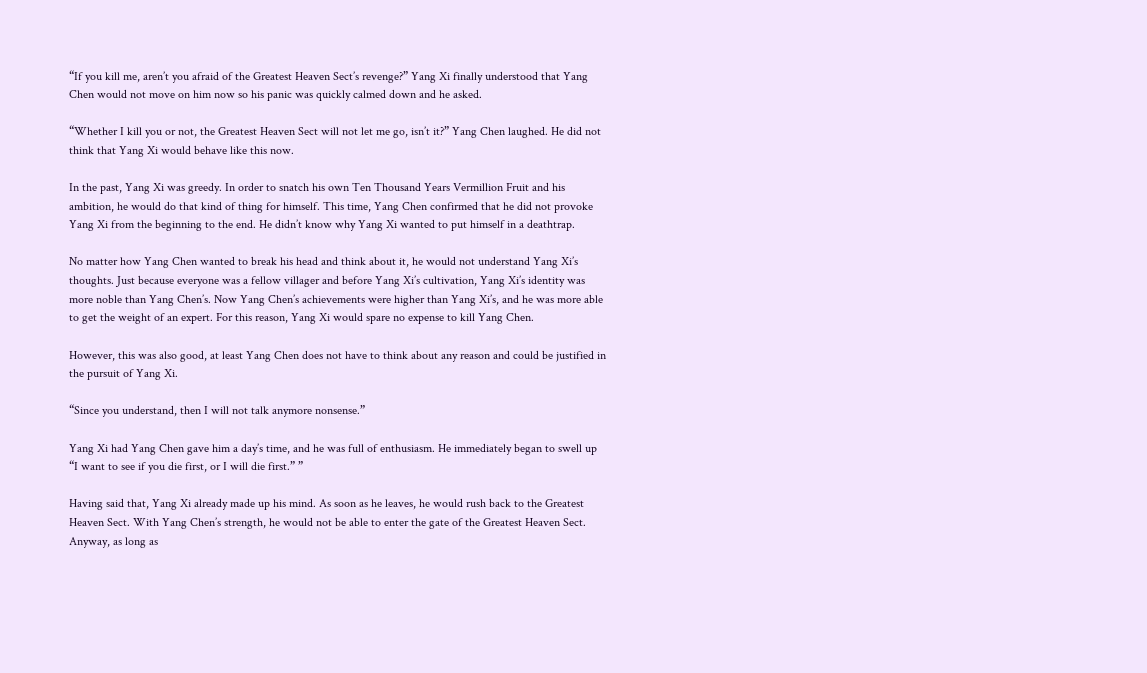“If you kill me, aren’t you afraid of the Greatest Heaven Sect’s revenge?” Yang Xi finally understood that Yang Chen would not move on him now so his panic was quickly calmed down and he asked.

“Whether I kill you or not, the Greatest Heaven Sect will not let me go, isn’t it?” Yang Chen laughed. He did not think that Yang Xi would behave like this now.

In the past, Yang Xi was greedy. In order to snatch his own Ten Thousand Years Vermillion Fruit and his ambition, he would do that kind of thing for himself. This time, Yang Chen confirmed that he did not provoke Yang Xi from the beginning to the end. He didn’t know why Yang Xi wanted to put himself in a deathtrap.

No matter how Yang Chen wanted to break his head and think about it, he would not understand Yang Xi’s thoughts. Just because everyone was a fellow villager and before Yang Xi’s cultivation, Yang Xi’s identity was more noble than Yang Chen’s. Now Yang Chen’s achievements were higher than Yang Xi’s, and he was more able to get the weight of an expert. For this reason, Yang Xi would spare no expense to kill Yang Chen.

However, this was also good, at least Yang Chen does not have to think about any reason and could be justified in the pursuit of Yang Xi.

“Since you understand, then I will not talk anymore nonsense.”

Yang Xi had Yang Chen gave him a day’s time, and he was full of enthusiasm. He immediately began to swell up “I want to see if you die first, or I will die first.” ”

Having said that, Yang Xi already made up his mind. As soon as he leaves, he would rush back to the Greatest Heaven Sect. With Yang Chen’s strength, he would not be able to enter the gate of the Greatest Heaven Sect. Anyway, as long as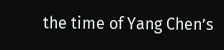the time of Yang Chen’s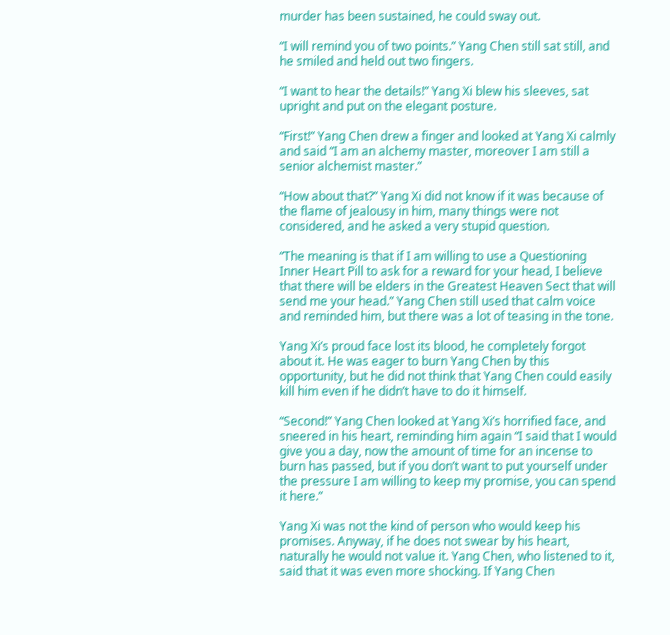murder has been sustained, he could sway out.

“I will remind you of two points.” Yang Chen still sat still, and he smiled and held out two fingers.

“I want to hear the details!” Yang Xi blew his sleeves, sat upright and put on the elegant posture.

“First!” Yang Chen drew a finger and looked at Yang Xi calmly and said “I am an alchemy master, moreover I am still a senior alchemist master.”

“How about that?” Yang Xi did not know if it was because of the flame of jealousy in him, many things were not considered, and he asked a very stupid question.

“The meaning is that if I am willing to use a Questioning Inner Heart Pill to ask for a reward for your head, I believe that there will be elders in the Greatest Heaven Sect that will send me your head.” Yang Chen still used that calm voice and reminded him, but there was a lot of teasing in the tone.

Yang Xi’s proud face lost its blood, he completely forgot about it. He was eager to burn Yang Chen by this opportunity, but he did not think that Yang Chen could easily kill him even if he didn’t have to do it himself.

“Second!” Yang Chen looked at Yang Xi’s horrified face, and sneered in his heart, reminding him again “I said that I would give you a day, now the amount of time for an incense to burn has passed, but if you don’t want to put yourself under the pressure I am willing to keep my promise, you can spend it here.”

Yang Xi was not the kind of person who would keep his promises. Anyway, if he does not swear by his heart, naturally he would not value it. Yang Chen, who listened to it, said that it was even more shocking. If Yang Chen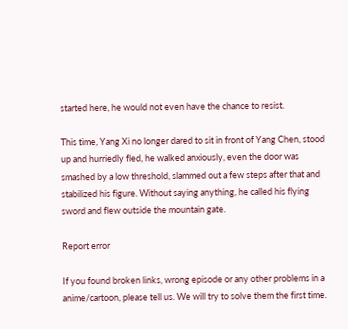started here, he would not even have the chance to resist.

This time, Yang Xi no longer dared to sit in front of Yang Chen, stood up and hurriedly fled, he walked anxiously, even the door was smashed by a low threshold, slammed out a few steps after that and stabilized his figure. Without saying anything, he called his flying sword and flew outside the mountain gate.

Report error

If you found broken links, wrong episode or any other problems in a anime/cartoon, please tell us. We will try to solve them the first time.